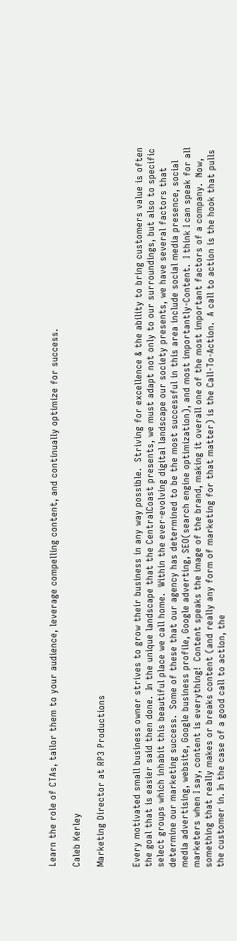Learn the role of CTAs, tailor them to your audience, leverage compelling content, and continually optimize for success.

Caleb Kerley

Marketing Director at RP3 Productions


Every motivated small business owner strives to grow their business in any way possible.  Striving for excellence & the ability to bring customers value is often the goal that is easier said then done.  In the unique landscape that the CentralCoast presents, we must adapt not only to our surroundings, but also to specific select groups which inhabit this beautiful place we call home.  Within the ever-evolving digital landscape our society presents, we have several factors that determine our marketing success.  Some of these that our agency has determined to be the most successful in this area include social media presence, social media advertising, website, Google business profile, Google adverting, SEO(search engine optimization), and most importantly-Content.  I think I can speak for all marketers when I say, content is everything!  Content speaks the image of the brand, making it overall one of the most important factors of a company.  Now, something that really makes or breaks content (and really any form of marketing for that matter) is the Call-To-Action.  A call to action is the hook that pulls the customer in. In the case of a good call to action, the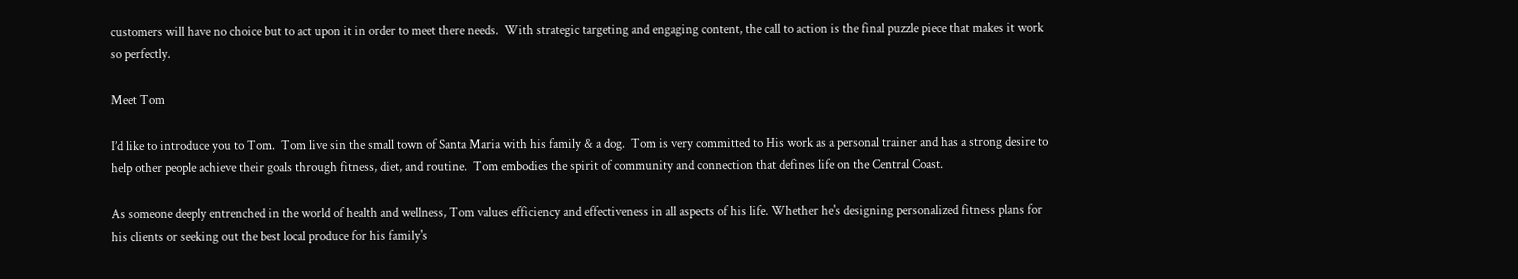customers will have no choice but to act upon it in order to meet there needs.  With strategic targeting and engaging content, the call to action is the final puzzle piece that makes it work so perfectly.

Meet Tom

I’d like to introduce you to Tom.  Tom live sin the small town of Santa Maria with his family & a dog.  Tom is very committed to His work as a personal trainer and has a strong desire to help other people achieve their goals through fitness, diet, and routine.  Tom embodies the spirit of community and connection that defines life on the Central Coast.

As someone deeply entrenched in the world of health and wellness, Tom values efficiency and effectiveness in all aspects of his life. Whether he's designing personalized fitness plans for his clients or seeking out the best local produce for his family's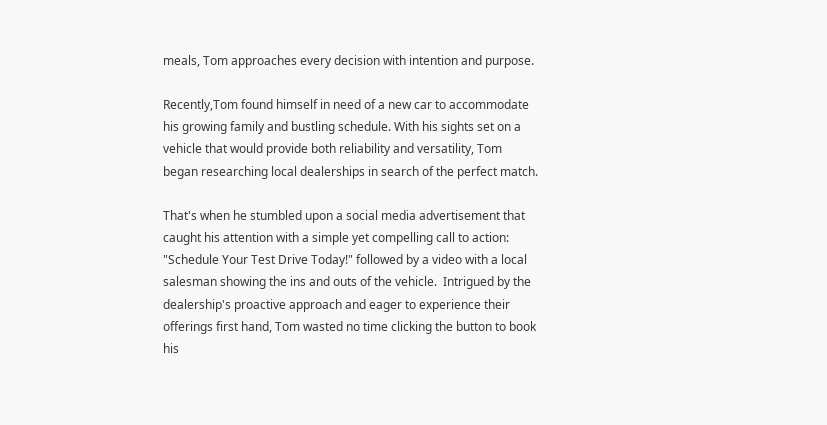meals, Tom approaches every decision with intention and purpose.

Recently,Tom found himself in need of a new car to accommodate his growing family and bustling schedule. With his sights set on a vehicle that would provide both reliability and versatility, Tom began researching local dealerships in search of the perfect match.

That's when he stumbled upon a social media advertisement that caught his attention with a simple yet compelling call to action: "Schedule Your Test Drive Today!" followed by a video with a local salesman showing the ins and outs of the vehicle.  Intrigued by the dealership's proactive approach and eager to experience their offerings first hand, Tom wasted no time clicking the button to book his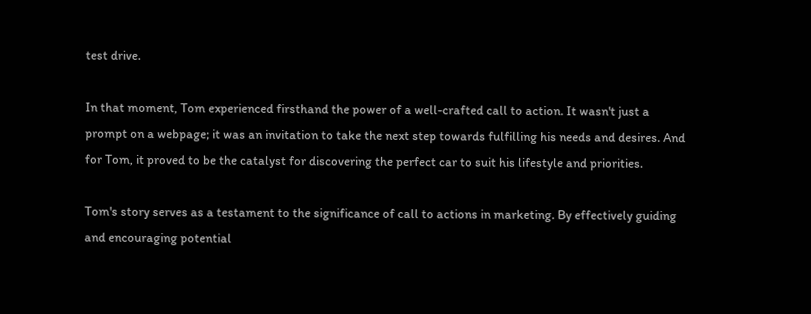test drive.

In that moment, Tom experienced firsthand the power of a well-crafted call to action. It wasn't just a prompt on a webpage; it was an invitation to take the next step towards fulfilling his needs and desires. And for Tom, it proved to be the catalyst for discovering the perfect car to suit his lifestyle and priorities.

Tom's story serves as a testament to the significance of call to actions in marketing. By effectively guiding and encouraging potential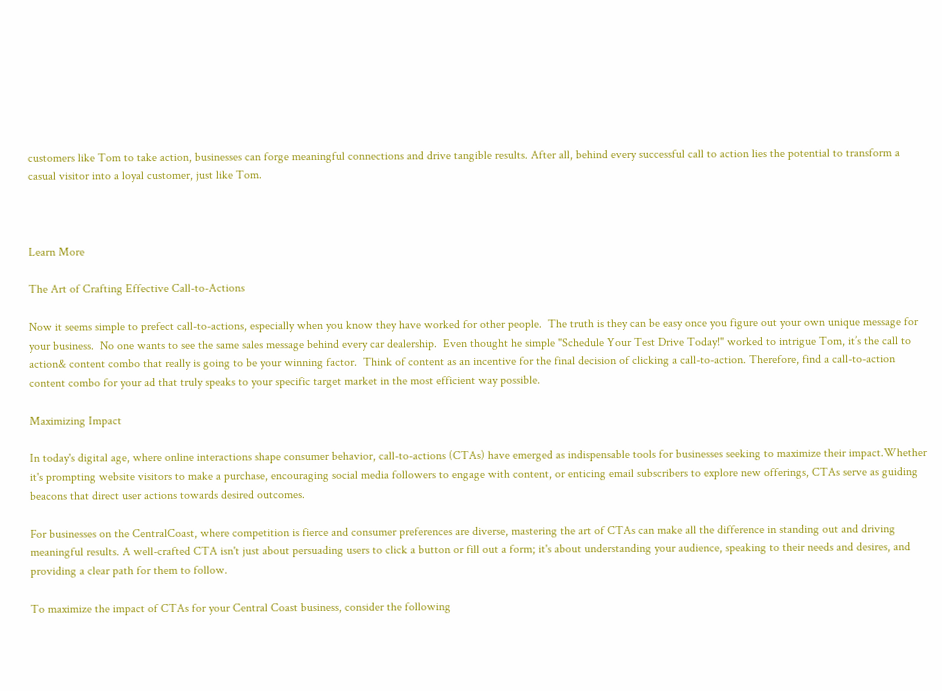customers like Tom to take action, businesses can forge meaningful connections and drive tangible results. After all, behind every successful call to action lies the potential to transform a casual visitor into a loyal customer, just like Tom.



Learn More

The Art of Crafting Effective Call-to-Actions

Now it seems simple to prefect call-to-actions, especially when you know they have worked for other people.  The truth is they can be easy once you figure out your own unique message for your business.  No one wants to see the same sales message behind every car dealership.  Even thought he simple "Schedule Your Test Drive Today!" worked to intrigue Tom, it’s the call to action& content combo that really is going to be your winning factor.  Think of content as an incentive for the final decision of clicking a call-to-action. Therefore, find a call-to-action content combo for your ad that truly speaks to your specific target market in the most efficient way possible.

Maximizing Impact

In today's digital age, where online interactions shape consumer behavior, call-to-actions (CTAs) have emerged as indispensable tools for businesses seeking to maximize their impact.Whether it's prompting website visitors to make a purchase, encouraging social media followers to engage with content, or enticing email subscribers to explore new offerings, CTAs serve as guiding beacons that direct user actions towards desired outcomes.

For businesses on the CentralCoast, where competition is fierce and consumer preferences are diverse, mastering the art of CTAs can make all the difference in standing out and driving meaningful results. A well-crafted CTA isn't just about persuading users to click a button or fill out a form; it's about understanding your audience, speaking to their needs and desires, and providing a clear path for them to follow.

To maximize the impact of CTAs for your Central Coast business, consider the following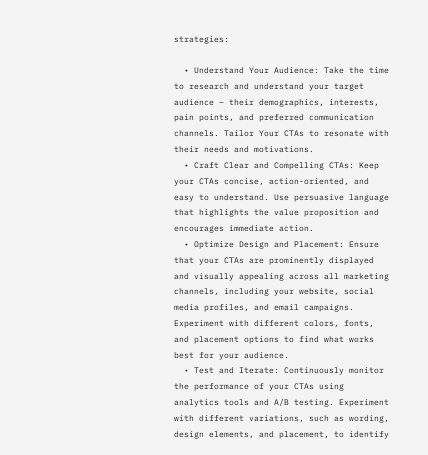strategies:

  • Understand Your Audience: Take the time to research and understand your target audience – their demographics, interests, pain points, and preferred communication channels. Tailor Your CTAs to resonate with their needs and motivations.
  • Craft Clear and Compelling CTAs: Keep your CTAs concise, action-oriented, and easy to understand. Use persuasive language that highlights the value proposition and encourages immediate action.
  • Optimize Design and Placement: Ensure that your CTAs are prominently displayed and visually appealing across all marketing channels, including your website, social media profiles, and email campaigns. Experiment with different colors, fonts, and placement options to find what works best for your audience.
  • Test and Iterate: Continuously monitor the performance of your CTAs using analytics tools and A/B testing. Experiment with different variations, such as wording, design elements, and placement, to identify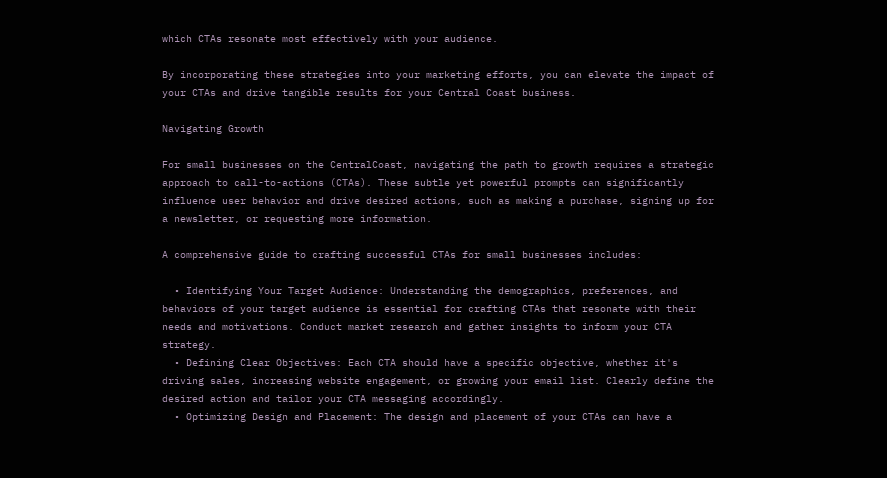which CTAs resonate most effectively with your audience.

By incorporating these strategies into your marketing efforts, you can elevate the impact of your CTAs and drive tangible results for your Central Coast business.

Navigating Growth

For small businesses on the CentralCoast, navigating the path to growth requires a strategic approach to call-to-actions (CTAs). These subtle yet powerful prompts can significantly influence user behavior and drive desired actions, such as making a purchase, signing up for a newsletter, or requesting more information.

A comprehensive guide to crafting successful CTAs for small businesses includes:

  • Identifying Your Target Audience: Understanding the demographics, preferences, and behaviors of your target audience is essential for crafting CTAs that resonate with their needs and motivations. Conduct market research and gather insights to inform your CTA strategy.
  • Defining Clear Objectives: Each CTA should have a specific objective, whether it's driving sales, increasing website engagement, or growing your email list. Clearly define the desired action and tailor your CTA messaging accordingly.
  • Optimizing Design and Placement: The design and placement of your CTAs can have a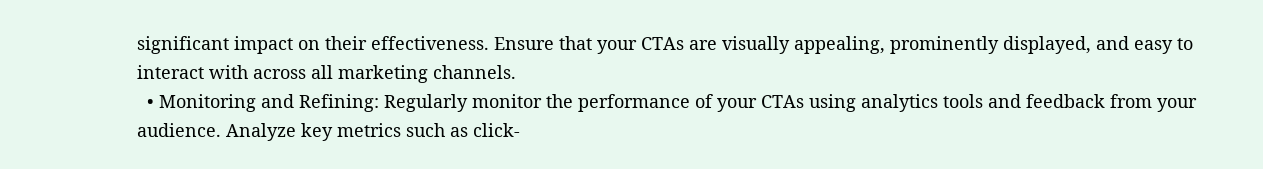significant impact on their effectiveness. Ensure that your CTAs are visually appealing, prominently displayed, and easy to interact with across all marketing channels.
  • Monitoring and Refining: Regularly monitor the performance of your CTAs using analytics tools and feedback from your audience. Analyze key metrics such as click-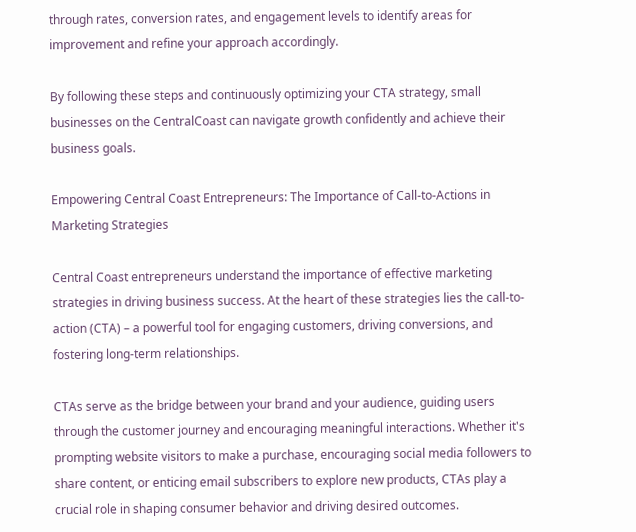through rates, conversion rates, and engagement levels to identify areas for improvement and refine your approach accordingly.

By following these steps and continuously optimizing your CTA strategy, small businesses on the CentralCoast can navigate growth confidently and achieve their business goals.

Empowering Central Coast Entrepreneurs: The Importance of Call-to-Actions in Marketing Strategies

Central Coast entrepreneurs understand the importance of effective marketing strategies in driving business success. At the heart of these strategies lies the call-to-action (CTA) – a powerful tool for engaging customers, driving conversions, and fostering long-term relationships.

CTAs serve as the bridge between your brand and your audience, guiding users through the customer journey and encouraging meaningful interactions. Whether it's prompting website visitors to make a purchase, encouraging social media followers to share content, or enticing email subscribers to explore new products, CTAs play a crucial role in shaping consumer behavior and driving desired outcomes.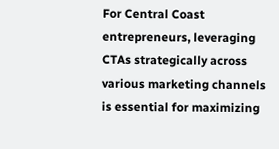For Central Coast entrepreneurs, leveraging CTAs strategically across various marketing channels is essential for maximizing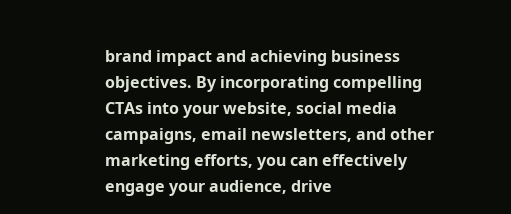brand impact and achieving business objectives. By incorporating compelling CTAs into your website, social media campaigns, email newsletters, and other marketing efforts, you can effectively engage your audience, drive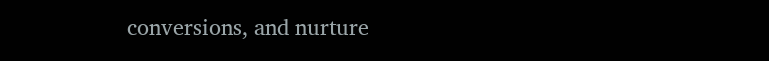conversions, and nurture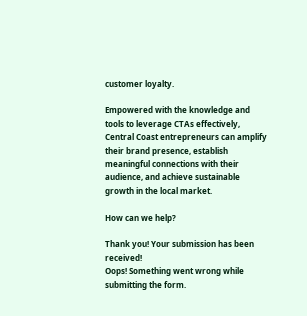customer loyalty.

Empowered with the knowledge and tools to leverage CTAs effectively, Central Coast entrepreneurs can amplify their brand presence, establish meaningful connections with their audience, and achieve sustainable growth in the local market.

How can we help?

Thank you! Your submission has been received!
Oops! Something went wrong while submitting the form.